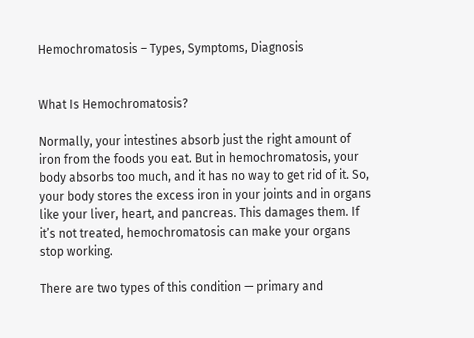Hemochromatosis – Types, Symptoms, Diagnosis


What Is Hemochromatosis?

Normally, your intestines absorb just the right amount of iron from the foods you eat. But in hemochromatosis, your body absorbs too much, and it has no way to get rid of it. So, your body stores the excess iron in your joints and in organs like your liver, heart, and pancreas. This damages them. If it’s not treated, hemochromatosis can make your organs stop working.

There are two types of this condition — primary and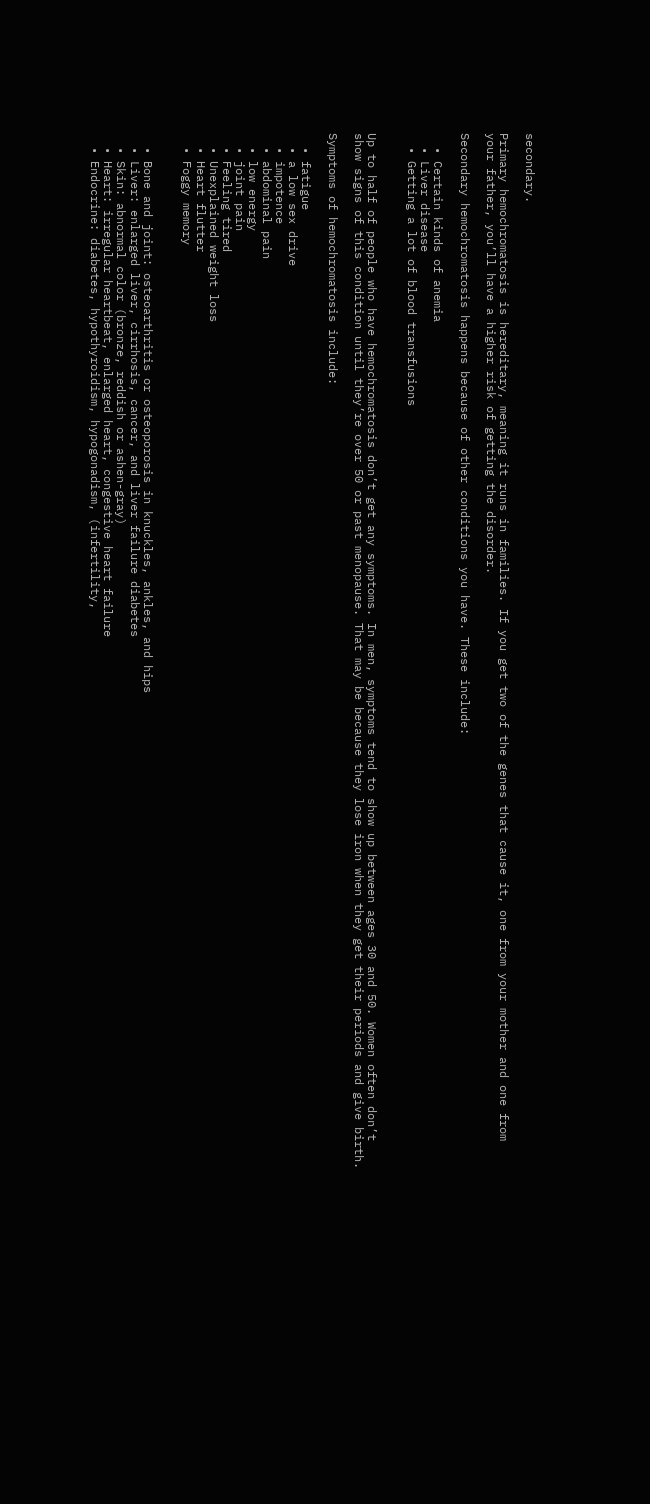secondary.

Primary hemochromatosis is hereditary, meaning it runs in families. If you get two of the genes that cause it, one from your mother and one from your father, you’ll have a higher risk of getting the disorder.

Secondary hemochromatosis happens because of other conditions you have. These include:

  • Certain kinds of anemia
  • Liver disease
  • Getting a lot of blood transfusions


Up to half of people who have hemochromatosis don’t get any symptoms. In men, symptoms tend to show up between ages 30 and 50. Women often don’t show signs of this condition until they’re over 50 or past menopause. That may be because they lose iron when they get their periods and give birth.

Symptoms of hemochromatosis include:

  • fatigue
  • a low sex drive
  • impotence
  • abdominal pain
  • low energy
  • joint pain
  • Feeling tired
  • Unexplained weight loss
  • Heart flutter
  • Foggy memory


  • Bone and joint: osteoarthritis or osteoporosis in knuckles, ankles, and hips
  • Liver: enlarged liver, cirrhosis, cancer, and liver failure diabetes
  • Skin: abnormal color (bronze, reddish or ashen-gray)
  • Heart: irregular heartbeat, enlarged heart, congestive heart failure
  • Endocrine: diabetes, hypothyroidism, hypogonadism, (infertility,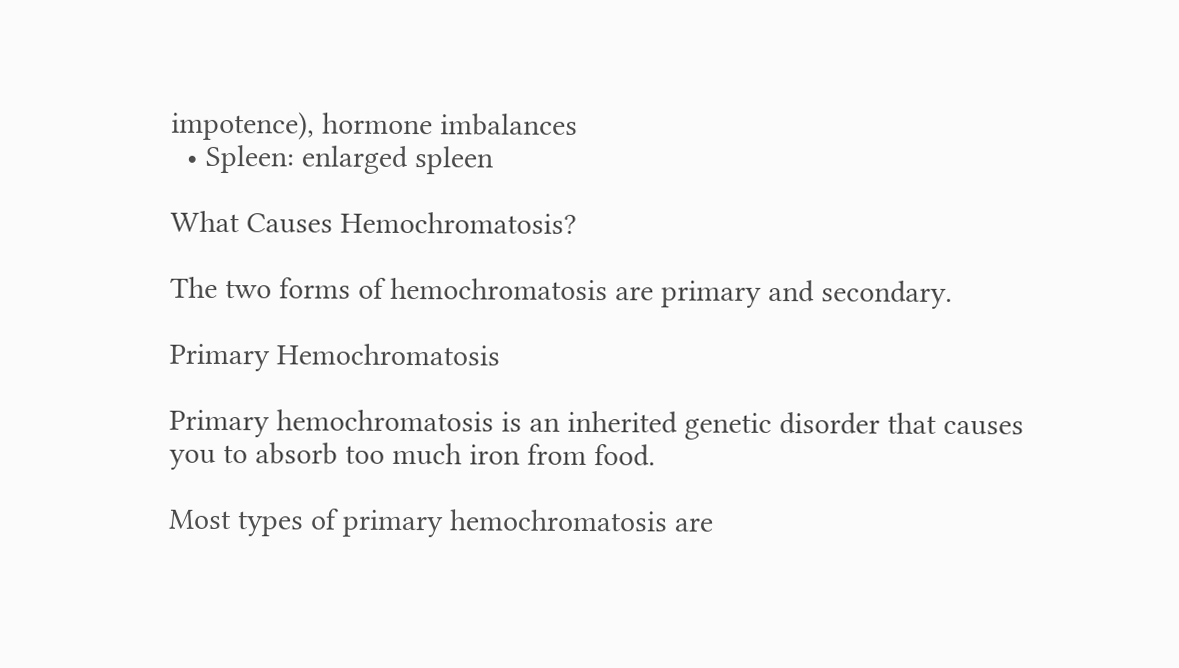impotence), hormone imbalances
  • Spleen: enlarged spleen

What Causes Hemochromatosis?

The two forms of hemochromatosis are primary and secondary.

Primary Hemochromatosis

Primary hemochromatosis is an inherited genetic disorder that causes you to absorb too much iron from food.

Most types of primary hemochromatosis are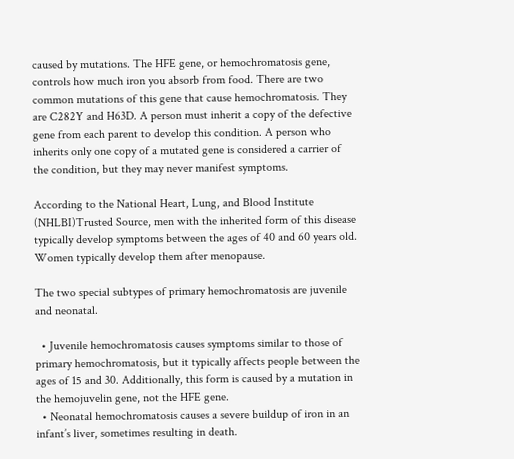caused by mutations. The HFE gene, or hemochromatosis gene, controls how much iron you absorb from food. There are two common mutations of this gene that cause hemochromatosis. They are C282Y and H63D. A person must inherit a copy of the defective gene from each parent to develop this condition. A person who inherits only one copy of a mutated gene is considered a carrier of the condition, but they may never manifest symptoms.

According to the National Heart, Lung, and Blood Institute (NHLBI)Trusted Source, men with the inherited form of this disease typically develop symptoms between the ages of 40 and 60 years old. Women typically develop them after menopause.

The two special subtypes of primary hemochromatosis are juvenile and neonatal.

  • Juvenile hemochromatosis causes symptoms similar to those of primary hemochromatosis, but it typically affects people between the ages of 15 and 30. Additionally, this form is caused by a mutation in the hemojuvelin gene, not the HFE gene.
  • Neonatal hemochromatosis causes a severe buildup of iron in an infant’s liver, sometimes resulting in death.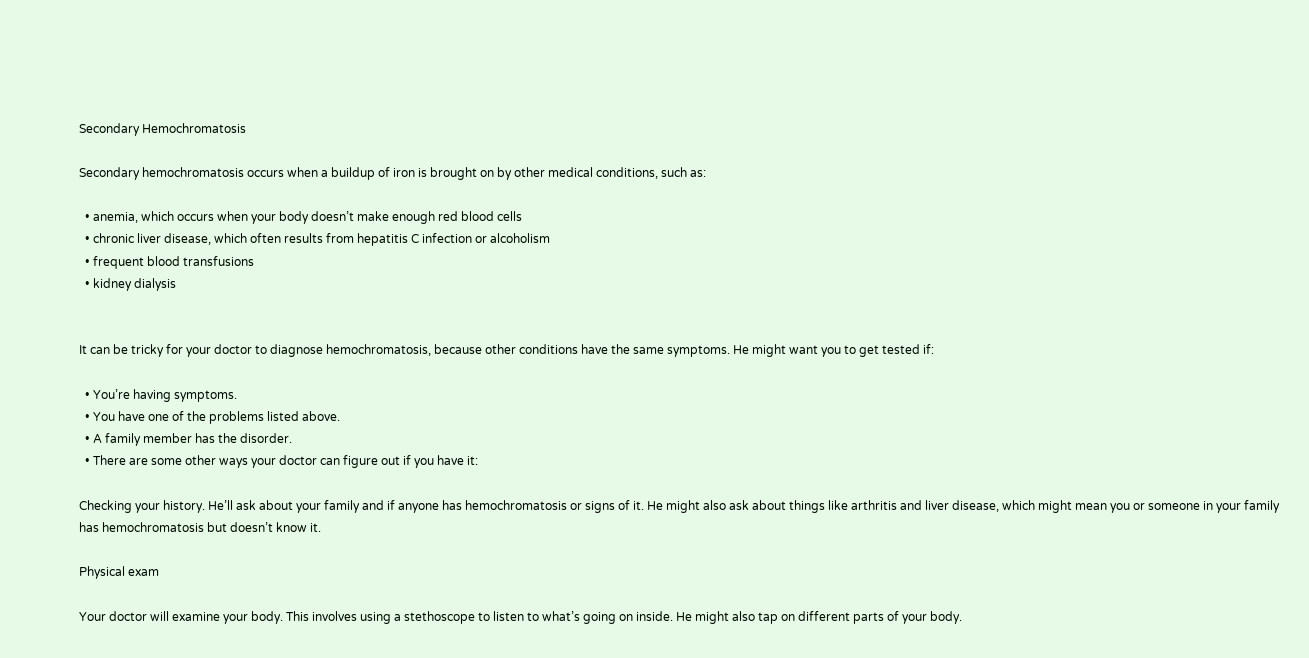Secondary Hemochromatosis

Secondary hemochromatosis occurs when a buildup of iron is brought on by other medical conditions, such as:

  • anemia, which occurs when your body doesn’t make enough red blood cells
  • chronic liver disease, which often results from hepatitis C infection or alcoholism
  • frequent blood transfusions
  • kidney dialysis


It can be tricky for your doctor to diagnose hemochromatosis, because other conditions have the same symptoms. He might want you to get tested if:

  • You’re having symptoms.
  • You have one of the problems listed above.
  • A family member has the disorder.
  • There are some other ways your doctor can figure out if you have it:

Checking your history. He’ll ask about your family and if anyone has hemochromatosis or signs of it. He might also ask about things like arthritis and liver disease, which might mean you or someone in your family has hemochromatosis but doesn’t know it.

Physical exam

Your doctor will examine your body. This involves using a stethoscope to listen to what’s going on inside. He might also tap on different parts of your body.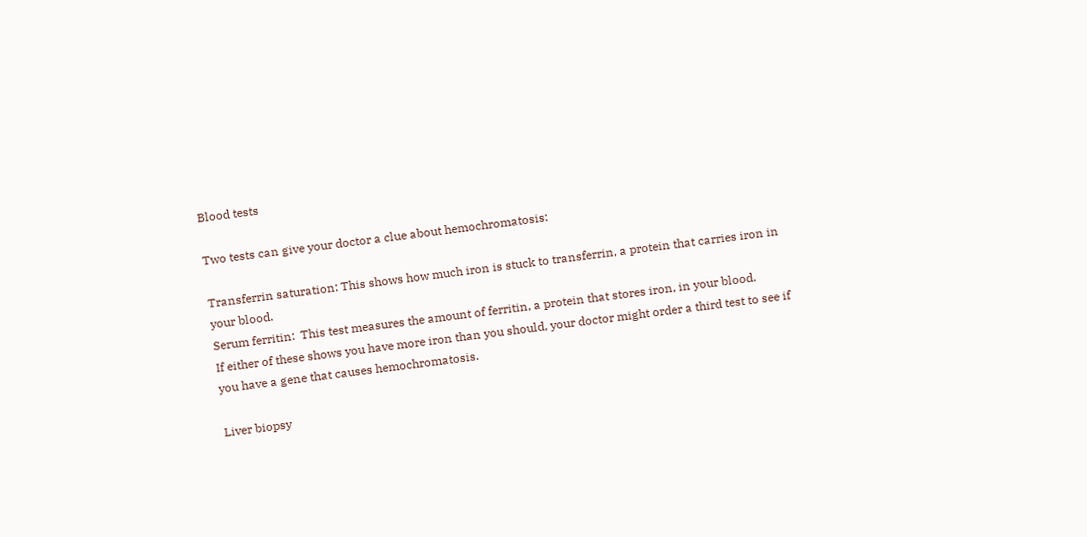Blood tests

Two tests can give your doctor a clue about hemochromatosis:

Transferrin saturation: This shows how much iron is stuck to transferrin, a protein that carries iron in your blood.
Serum ferritin:  This test measures the amount of ferritin, a protein that stores iron, in your blood.
If either of these shows you have more iron than you should, your doctor might order a third test to see if you have a gene that causes hemochromatosis.

Liver biopsy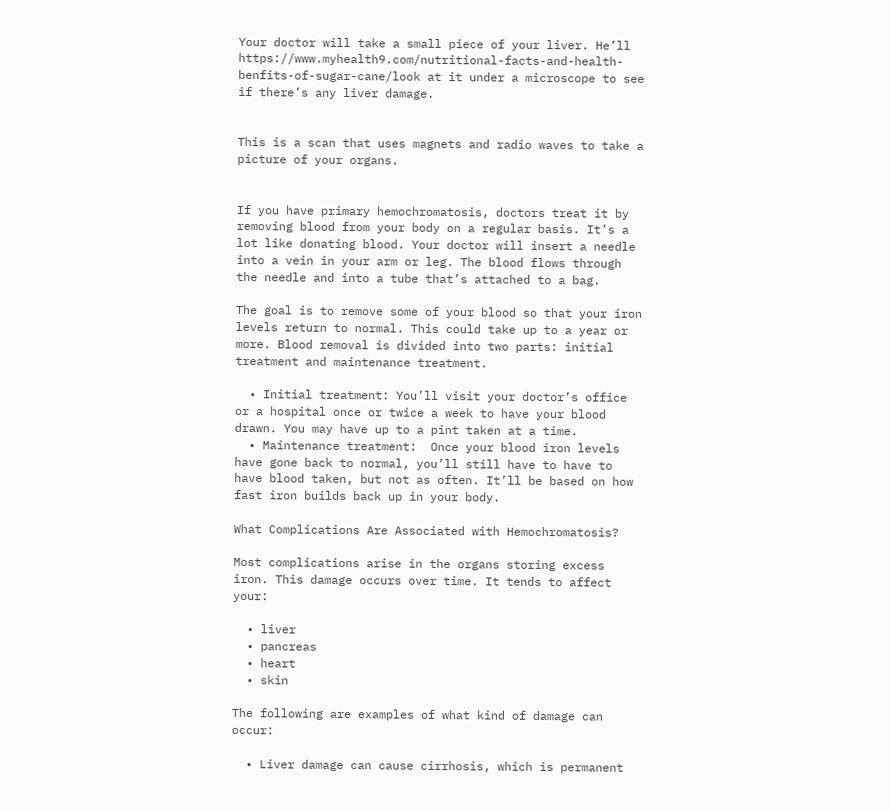Your doctor will take a small piece of your liver. He’ll https://www.myhealth9.com/nutritional-facts-and-health-benfits-of-sugar-cane/look at it under a microscope to see if there’s any liver damage.


This is a scan that uses magnets and radio waves to take a picture of your organs.


If you have primary hemochromatosis, doctors treat it by removing blood from your body on a regular basis. It’s a lot like donating blood. Your doctor will insert a needle into a vein in your arm or leg. The blood flows through the needle and into a tube that’s attached to a bag.

The goal is to remove some of your blood so that your iron levels return to normal. This could take up to a year or more. Blood removal is divided into two parts: initial treatment and maintenance treatment.

  • Initial treatment: You’ll visit your doctor’s office or a hospital once or twice a week to have your blood drawn. You may have up to a pint taken at a time.
  • Maintenance treatment:  Once your blood iron levels have gone back to normal, you’ll still have to have to have blood taken, but not as often. It’ll be based on how fast iron builds back up in your body.

What Complications Are Associated with Hemochromatosis?

Most complications arise in the organs storing excess iron. This damage occurs over time. It tends to affect your:

  • liver
  • pancreas
  • heart
  • skin

The following are examples of what kind of damage can occur:

  • Liver damage can cause cirrhosis, which is permanent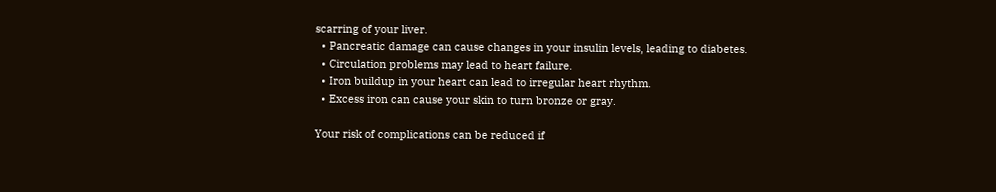scarring of your liver.
  • Pancreatic damage can cause changes in your insulin levels, leading to diabetes.
  • Circulation problems may lead to heart failure.
  • Iron buildup in your heart can lead to irregular heart rhythm.
  • Excess iron can cause your skin to turn bronze or gray.

Your risk of complications can be reduced if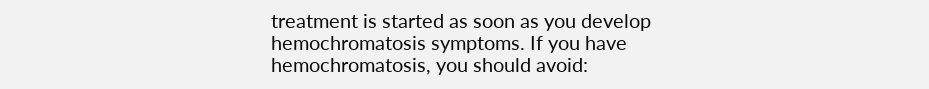treatment is started as soon as you develop hemochromatosis symptoms. If you have hemochromatosis, you should avoid: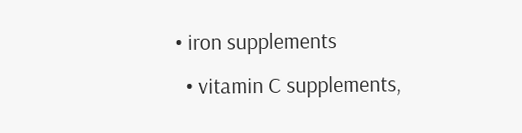• iron supplements
  • vitamin C supplements,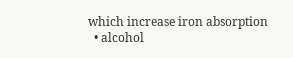which increase iron absorption
  • alcohol